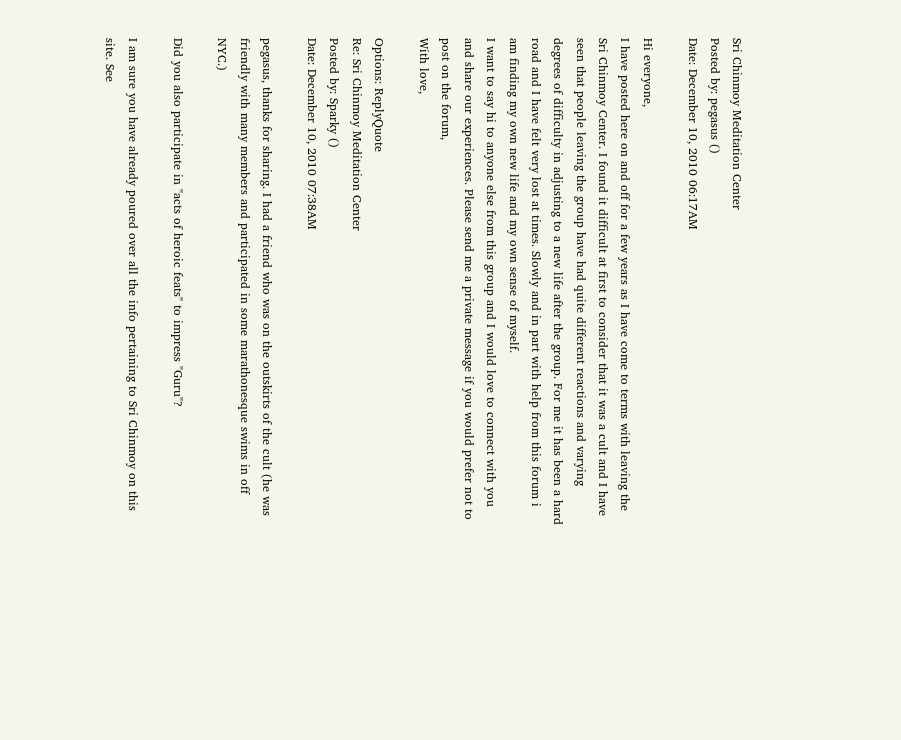Sri Chinmoy Meditation Center
Posted by: pegasus ()
Date: December 10, 2010 06:17AM

Hi everyone,
I have posted here on and off for a few years as I have come to terms with leaving the Sri Chinmoy Center. I found it difficult at first to consider that it was a cult and I have seen that people leaving the group have had quite different reactions and varying degrees of difficulty in adjusting to a new life after the group. For me it has been a hard road and I have felt very lost at times. Slowly and in part with help from this forum i am finding my own new life and my own sense of myself.
I want to say hi to anyone else from this group and I would love to connect with you and share our experiences. Please send me a private message if you would prefer not to post on the forum,
With love,

Options: ReplyQuote
Re: Sri Chinmoy Meditation Center
Posted by: Sparky ()
Date: December 10, 2010 07:38AM

pegasus, thanks for sharing. I had a friend who was on the outskirts of the cult (he was friendly with many members and participated in some marathonesque swims in off NYC.)

Did you also participate in "acts of heroic feats" to impress "Guru"?

I am sure you have already poured over all the info pertaining to Sri Chinmoy on this site. See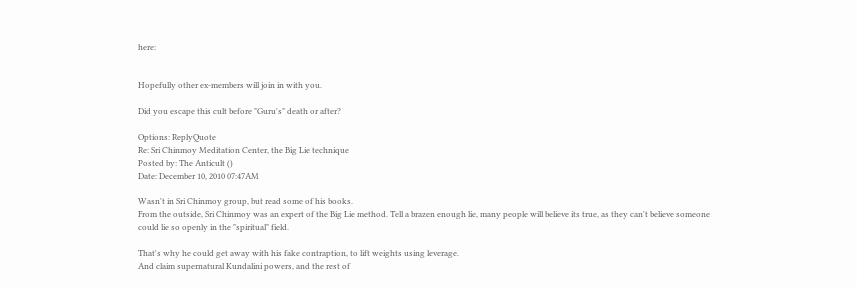here:


Hopefully other ex-members will join in with you.

Did you escape this cult before "Guru's" death or after?

Options: ReplyQuote
Re: Sri Chinmoy Meditation Center, the Big Lie technique
Posted by: The Anticult ()
Date: December 10, 2010 07:47AM

Wasn't in Sri Chinmoy group, but read some of his books.
From the outside, Sri Chinmoy was an expert of the Big Lie method. Tell a brazen enough lie, many people will believe its true, as they can't believe someone could lie so openly in the "spiritual" field.

That's why he could get away with his fake contraption, to lift weights using leverage.
And claim supernatural Kundalini powers, and the rest of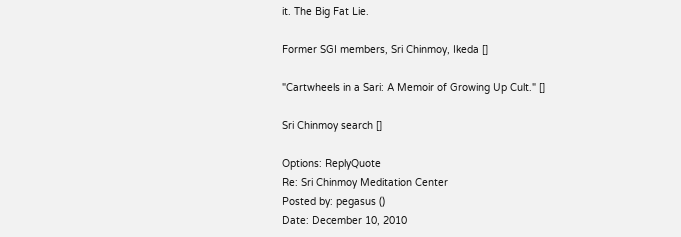it. The Big Fat Lie.

Former SGI members, Sri Chinmoy, Ikeda []

"Cartwheels in a Sari: A Memoir of Growing Up Cult." []

Sri Chinmoy search []

Options: ReplyQuote
Re: Sri Chinmoy Meditation Center
Posted by: pegasus ()
Date: December 10, 2010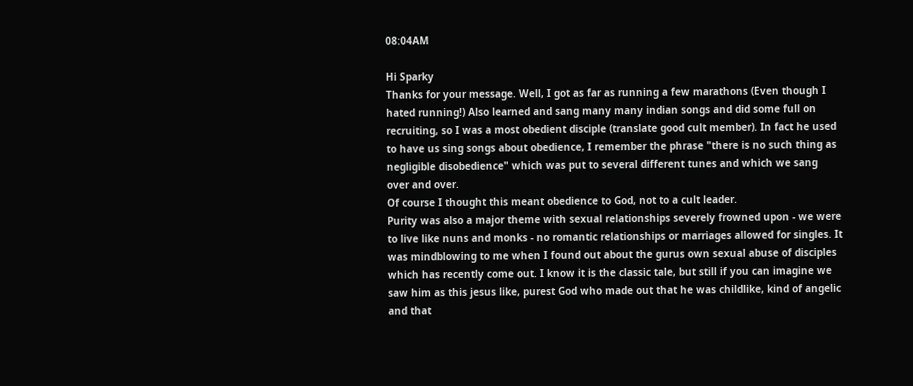08:04AM

Hi Sparky
Thanks for your message. Well, I got as far as running a few marathons (Even though I hated running!) Also learned and sang many many indian songs and did some full on recruiting, so I was a most obedient disciple (translate good cult member). In fact he used to have us sing songs about obedience, I remember the phrase "there is no such thing as negligible disobedience" which was put to several different tunes and which we sang over and over.
Of course I thought this meant obedience to God, not to a cult leader.
Purity was also a major theme with sexual relationships severely frowned upon - we were to live like nuns and monks - no romantic relationships or marriages allowed for singles. It was mindblowing to me when I found out about the gurus own sexual abuse of disciples which has recently come out. I know it is the classic tale, but still if you can imagine we saw him as this jesus like, purest God who made out that he was childlike, kind of angelic and that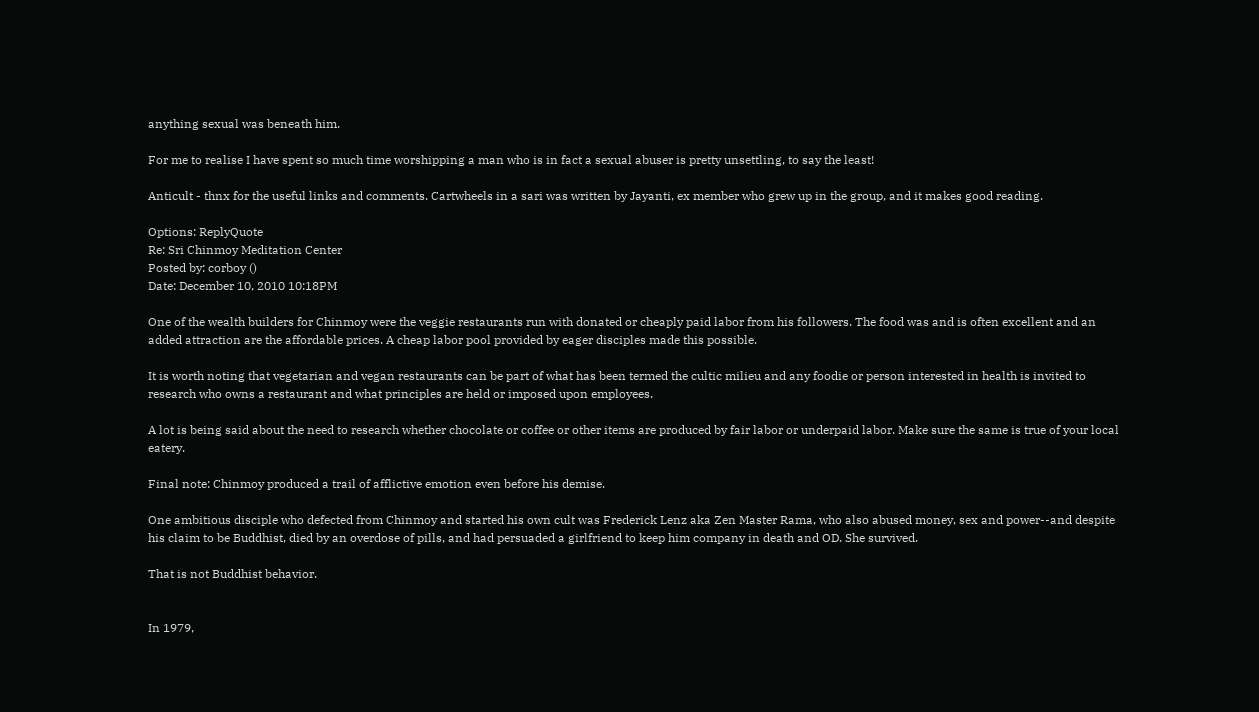anything sexual was beneath him.

For me to realise I have spent so much time worshipping a man who is in fact a sexual abuser is pretty unsettling, to say the least!

Anticult - thnx for the useful links and comments. Cartwheels in a sari was written by Jayanti, ex member who grew up in the group, and it makes good reading.

Options: ReplyQuote
Re: Sri Chinmoy Meditation Center
Posted by: corboy ()
Date: December 10, 2010 10:18PM

One of the wealth builders for Chinmoy were the veggie restaurants run with donated or cheaply paid labor from his followers. The food was and is often excellent and an added attraction are the affordable prices. A cheap labor pool provided by eager disciples made this possible.

It is worth noting that vegetarian and vegan restaurants can be part of what has been termed the cultic milieu and any foodie or person interested in health is invited to research who owns a restaurant and what principles are held or imposed upon employees.

A lot is being said about the need to research whether chocolate or coffee or other items are produced by fair labor or underpaid labor. Make sure the same is true of your local eatery.

Final note: Chinmoy produced a trail of afflictive emotion even before his demise.

One ambitious disciple who defected from Chinmoy and started his own cult was Frederick Lenz aka Zen Master Rama, who also abused money, sex and power--and despite his claim to be Buddhist, died by an overdose of pills, and had persuaded a girlfriend to keep him company in death and OD. She survived.

That is not Buddhist behavior.


In 1979,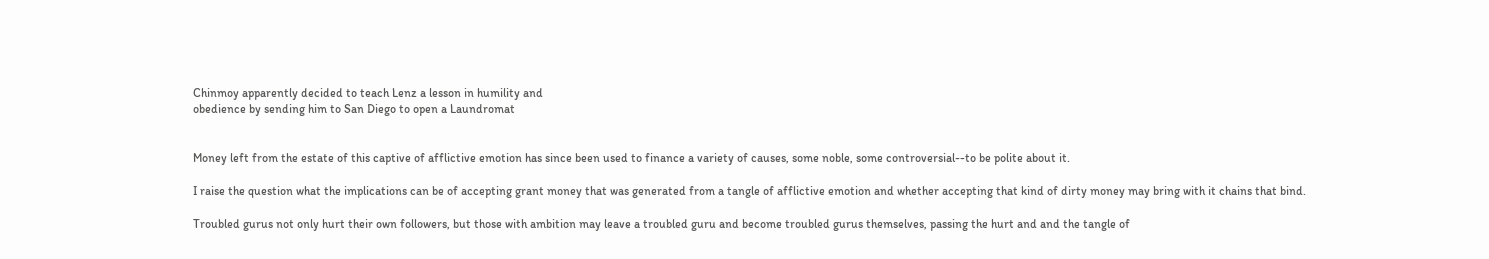Chinmoy apparently decided to teach Lenz a lesson in humility and
obedience by sending him to San Diego to open a Laundromat


Money left from the estate of this captive of afflictive emotion has since been used to finance a variety of causes, some noble, some controversial--to be polite about it.

I raise the question what the implications can be of accepting grant money that was generated from a tangle of afflictive emotion and whether accepting that kind of dirty money may bring with it chains that bind.

Troubled gurus not only hurt their own followers, but those with ambition may leave a troubled guru and become troubled gurus themselves, passing the hurt and and the tangle of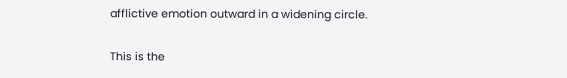afflictive emotion outward in a widening circle.

This is the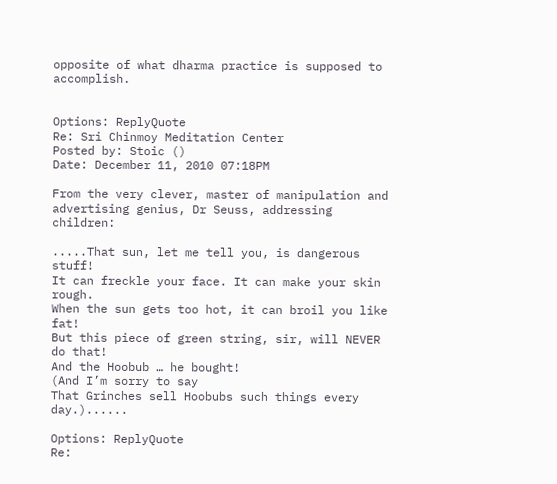opposite of what dharma practice is supposed to accomplish.


Options: ReplyQuote
Re: Sri Chinmoy Meditation Center
Posted by: Stoic ()
Date: December 11, 2010 07:18PM

From the very clever, master of manipulation and advertising genius, Dr Seuss, addressing children:

.....That sun, let me tell you, is dangerous stuff!
It can freckle your face. It can make your skin rough.
When the sun gets too hot, it can broil you like fat!
But this piece of green string, sir, will NEVER do that!
And the Hoobub … he bought!
(And I’m sorry to say
That Grinches sell Hoobubs such things every day.)......

Options: ReplyQuote
Re: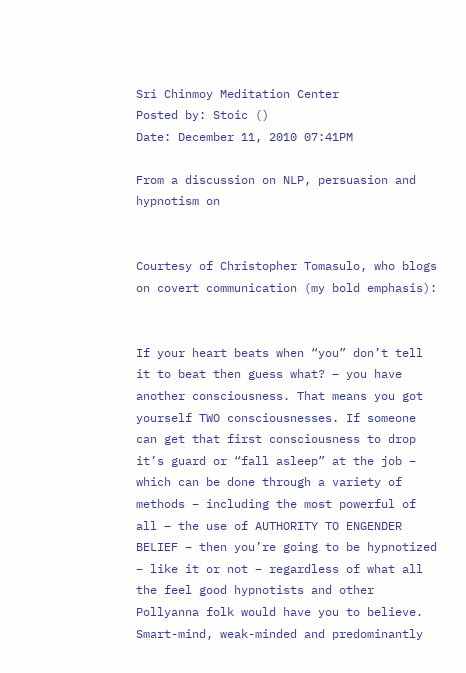Sri Chinmoy Meditation Center
Posted by: Stoic ()
Date: December 11, 2010 07:41PM

From a discussion on NLP, persuasion and hypnotism on


Courtesy of Christopher Tomasulo, who blogs on covert communication (my bold emphasis):


If your heart beats when “you” don’t tell it to beat then guess what? – you have another consciousness. That means you got yourself TWO consciousnesses. If someone can get that first consciousness to drop it’s guard or “fall asleep” at the job – which can be done through a variety of methods – including the most powerful of all – the use of AUTHORITY TO ENGENDER BELIEF – then you’re going to be hypnotized – like it or not – regardless of what all the feel good hypnotists and other Pollyanna folk would have you to believe. Smart-mind, weak-minded and predominantly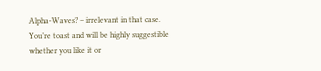Alpha-Waves? – irrelevant in that case. You’re toast and will be highly suggestible whether you like it or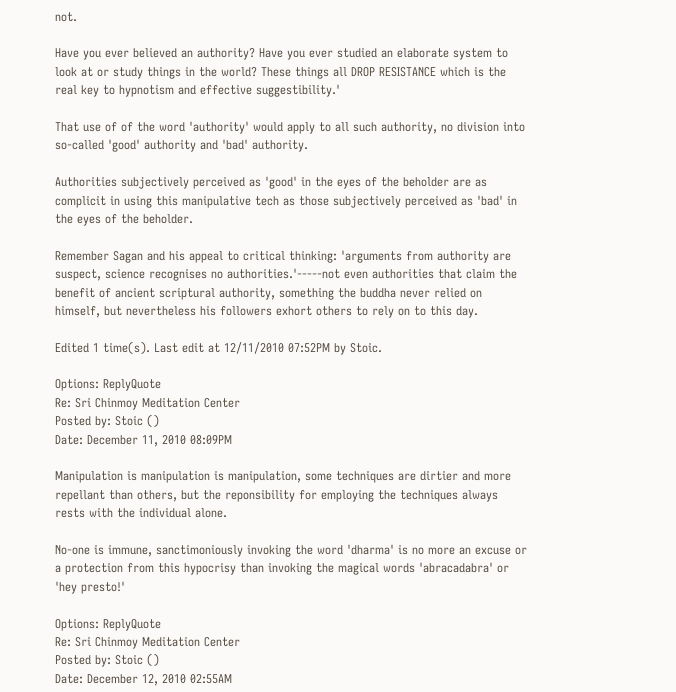not.

Have you ever believed an authority? Have you ever studied an elaborate system to look at or study things in the world? These things all DROP RESISTANCE which is the real key to hypnotism and effective suggestibility.'

That use of of the word 'authority' would apply to all such authority, no division into so-called 'good' authority and 'bad' authority.

Authorities subjectively perceived as 'good' in the eyes of the beholder are as complicit in using this manipulative tech as those subjectively perceived as 'bad' in the eyes of the beholder.

Remember Sagan and his appeal to critical thinking: 'arguments from authority are suspect, science recognises no authorities.'-----not even authorities that claim the benefit of ancient scriptural authority, something the buddha never relied on himself, but nevertheless his followers exhort others to rely on to this day.

Edited 1 time(s). Last edit at 12/11/2010 07:52PM by Stoic.

Options: ReplyQuote
Re: Sri Chinmoy Meditation Center
Posted by: Stoic ()
Date: December 11, 2010 08:09PM

Manipulation is manipulation is manipulation, some techniques are dirtier and more repellant than others, but the reponsibility for employing the techniques always rests with the individual alone.

No-one is immune, sanctimoniously invoking the word 'dharma' is no more an excuse or a protection from this hypocrisy than invoking the magical words 'abracadabra' or 'hey presto!'

Options: ReplyQuote
Re: Sri Chinmoy Meditation Center
Posted by: Stoic ()
Date: December 12, 2010 02:55AM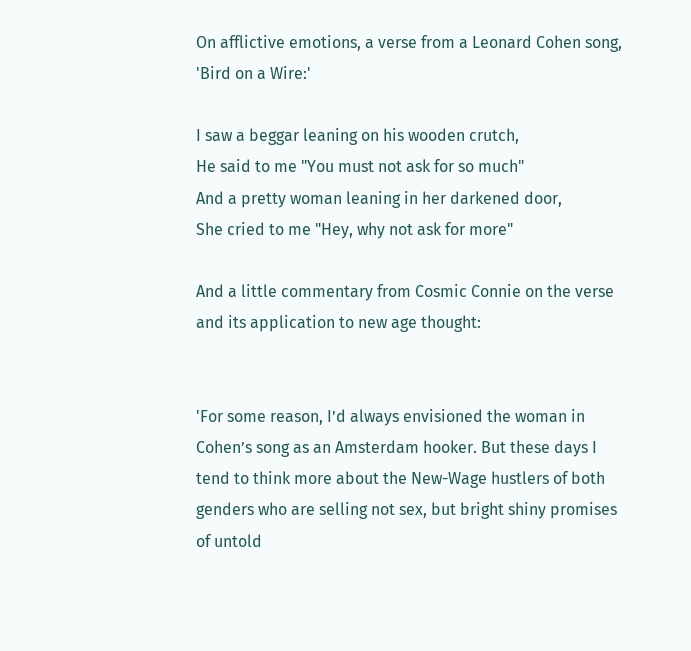On afflictive emotions, a verse from a Leonard Cohen song, 'Bird on a Wire:'

I saw a beggar leaning on his wooden crutch,
He said to me "You must not ask for so much"
And a pretty woman leaning in her darkened door,
She cried to me "Hey, why not ask for more"

And a little commentary from Cosmic Connie on the verse and its application to new age thought:


'For some reason, I’d always envisioned the woman in Cohen’s song as an Amsterdam hooker. But these days I tend to think more about the New-Wage hustlers of both genders who are selling not sex, but bright shiny promises of untold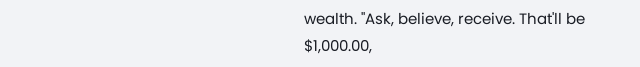wealth. "Ask, believe, receive. That'll be $1,000.00,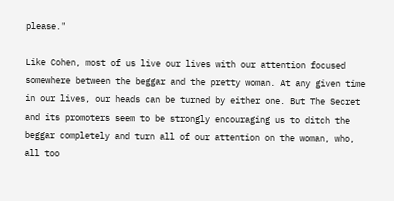please."

Like Cohen, most of us live our lives with our attention focused somewhere between the beggar and the pretty woman. At any given time in our lives, our heads can be turned by either one. But The Secret and its promoters seem to be strongly encouraging us to ditch the beggar completely and turn all of our attention on the woman, who, all too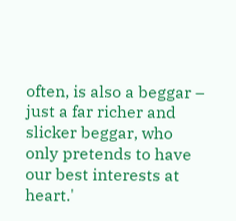often, is also a beggar – just a far richer and slicker beggar, who only pretends to have our best interests at heart.'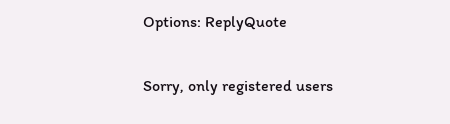Options: ReplyQuote

Sorry, only registered users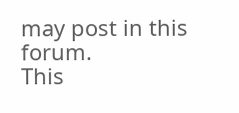may post in this forum.
This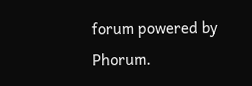forum powered by Phorum.